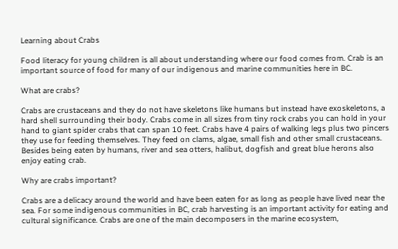Learning about Crabs

Food literacy for young children is all about understanding where our food comes from. Crab is an important source of food for many of our indigenous and marine communities here in BC.

What are crabs?

Crabs are crustaceans and they do not have skeletons like humans but instead have exoskeletons, a hard shell surrounding their body. Crabs come in all sizes from tiny rock crabs you can hold in your hand to giant spider crabs that can span 10 feet. Crabs have 4 pairs of walking legs plus two pincers they use for feeding themselves. They feed on clams, algae, small fish and other small crustaceans. Besides being eaten by humans, river and sea otters, halibut, dogfish and great blue herons also enjoy eating crab.

Why are crabs important?

Crabs are a delicacy around the world and have been eaten for as long as people have lived near the sea. For some indigenous communities in BC, crab harvesting is an important activity for eating and cultural significance. Crabs are one of the main decomposers in the marine ecosystem,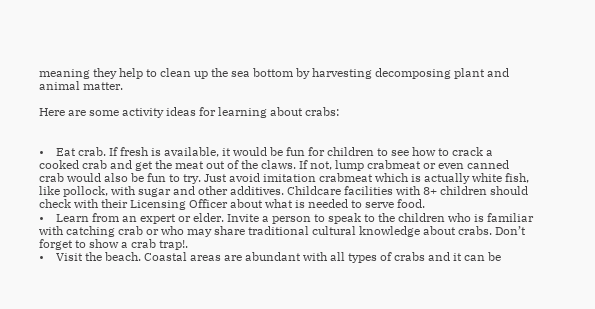meaning they help to clean up the sea bottom by harvesting decomposing plant and animal matter.

Here are some activity ideas for learning about crabs:


•    Eat crab. If fresh is available, it would be fun for children to see how to crack a cooked crab and get the meat out of the claws. If not, lump crabmeat or even canned crab would also be fun to try. Just avoid imitation crabmeat which is actually white fish, like pollock, with sugar and other additives. Childcare facilities with 8+ children should check with their Licensing Officer about what is needed to serve food.
•    Learn from an expert or elder. Invite a person to speak to the children who is familiar with catching crab or who may share traditional cultural knowledge about crabs. Don’t forget to show a crab trap!.
•    Visit the beach. Coastal areas are abundant with all types of crabs and it can be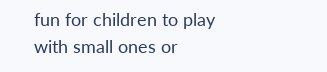fun for children to play with small ones or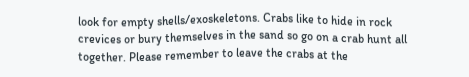look for empty shells/exoskeletons. Crabs like to hide in rock crevices or bury themselves in the sand so go on a crab hunt all together. Please remember to leave the crabs at the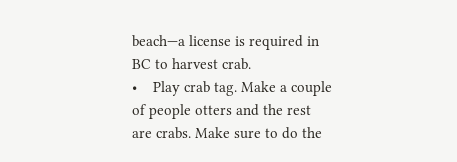beach—a license is required in BC to harvest crab.
•    Play crab tag. Make a couple of people otters and the rest are crabs. Make sure to do the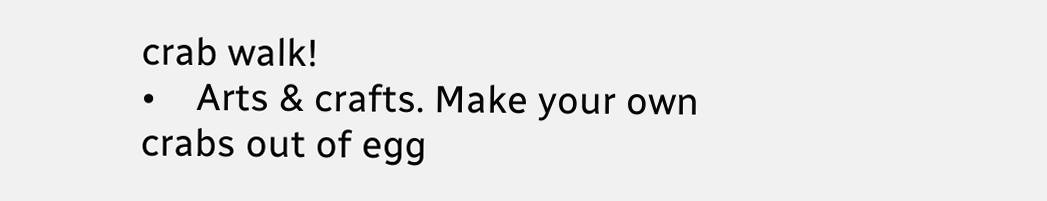crab walk!
•    Arts & crafts. Make your own crabs out of egg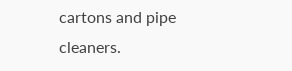cartons and pipe cleaners.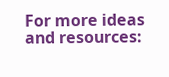For more ideas and resources: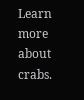Learn more about crabs.